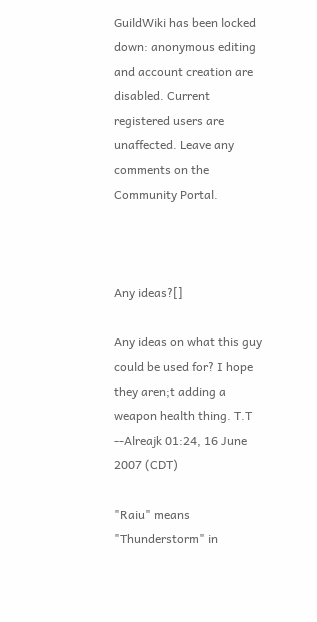GuildWiki has been locked down: anonymous editing and account creation are disabled. Current registered users are unaffected. Leave any comments on the Community Portal.



Any ideas?[]

Any ideas on what this guy could be used for? I hope they aren;t adding a weapon health thing. T.T --Alreajk 01:24, 16 June 2007 (CDT)

"Raiu" means "Thunderstorm" in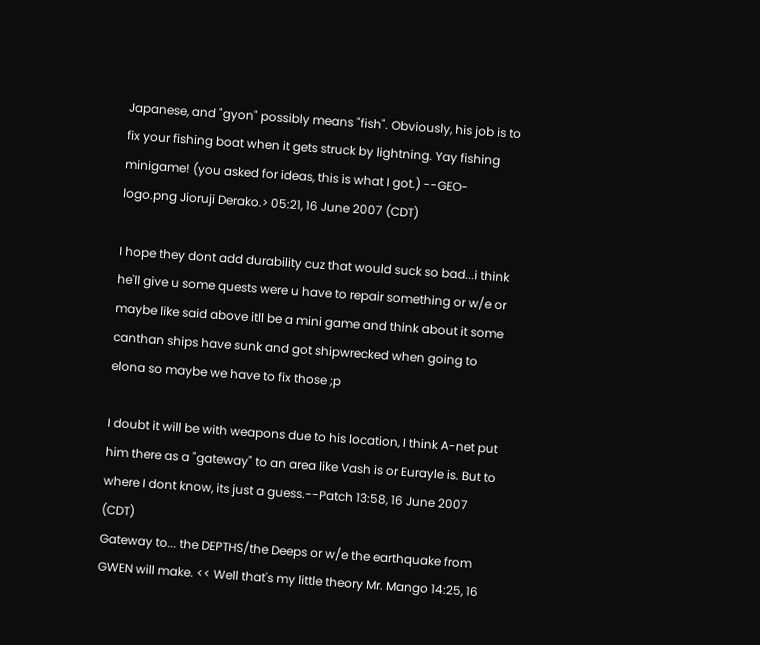Japanese, and "gyon" possibly means "fish". Obviously, his job is to fix your fishing boat when it gets struck by lightning. Yay fishing minigame! (you asked for ideas, this is what I got.) --GEO-logo.png Jioruji Derako.> 05:21, 16 June 2007 (CDT)

I hope they dont add durability cuz that would suck so bad...i think he'll give u some quests were u have to repair something or w/e or maybe like said above itll be a mini game and think about it some canthan ships have sunk and got shipwrecked when going to elona so maybe we have to fix those ;p

I doubt it will be with weapons due to his location, I think A-net put him there as a "gateway" to an area like Vash is or Eurayle is. But to where I dont know, its just a guess.--Patch 13:58, 16 June 2007 (CDT)
Gateway to... the DEPTHS/the Deeps or w/e the earthquake from GWEN will make. << Well that's my little theory Mr. Mango 14:25, 16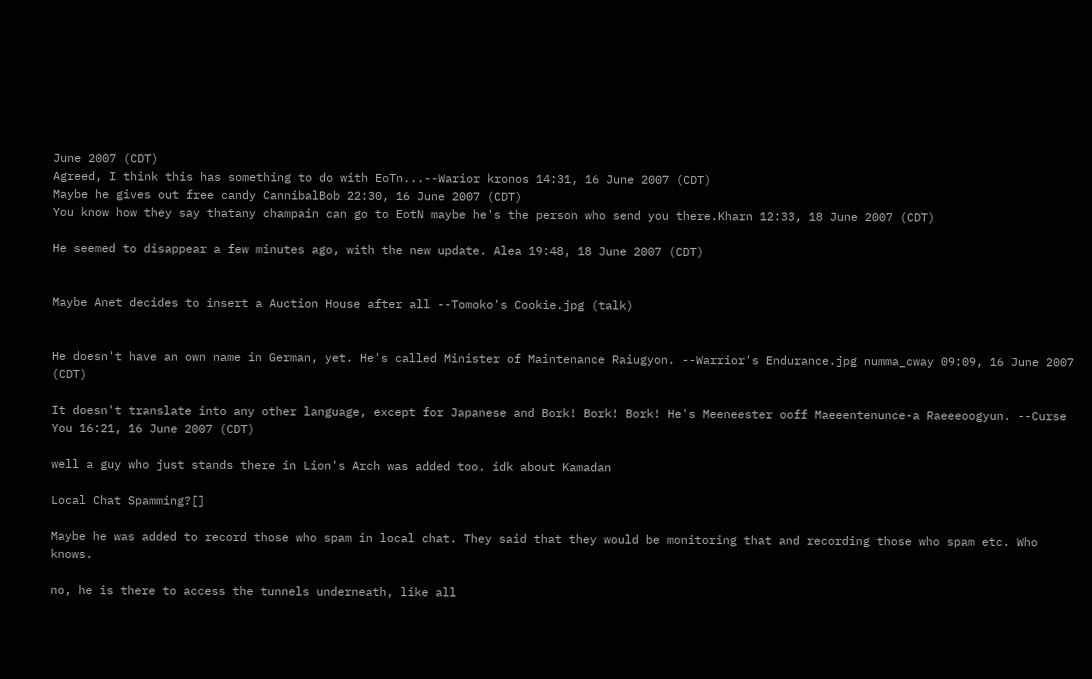June 2007 (CDT)
Agreed, I think this has something to do with EoTn...--Warior kronos 14:31, 16 June 2007 (CDT)
Maybe he gives out free candy CannibalBob 22:30, 16 June 2007 (CDT)
You know how they say thatany champain can go to EotN maybe he's the person who send you there.Kharn 12:33, 18 June 2007 (CDT)

He seemed to disappear a few minutes ago, with the new update. Alea 19:48, 18 June 2007 (CDT)


Maybe Anet decides to insert a Auction House after all --Tomoko's Cookie.jpg (talk)


He doesn't have an own name in German, yet. He's called Minister of Maintenance Raiugyon. --Warrior's Endurance.jpg numma_cway 09:09, 16 June 2007 (CDT)

It doesn't translate into any other language, except for Japanese and Bork! Bork! Bork! He's Meeneester ooff Maeeentenunce-a Raeeeoogyun. --Curse You 16:21, 16 June 2007 (CDT)

well a guy who just stands there in Lion's Arch was added too. idk about Kamadan

Local Chat Spamming?[]

Maybe he was added to record those who spam in local chat. They said that they would be monitoring that and recording those who spam etc. Who knows.

no, he is there to access the tunnels underneath, like all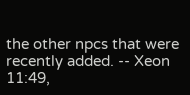the other npcs that were recently added. -- Xeon 11:49,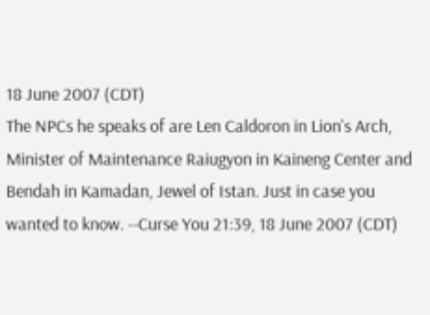18 June 2007 (CDT)
The NPCs he speaks of are Len Caldoron in Lion's Arch, Minister of Maintenance Raiugyon in Kaineng Center and Bendah in Kamadan, Jewel of Istan. Just in case you wanted to know. --Curse You 21:39, 18 June 2007 (CDT)